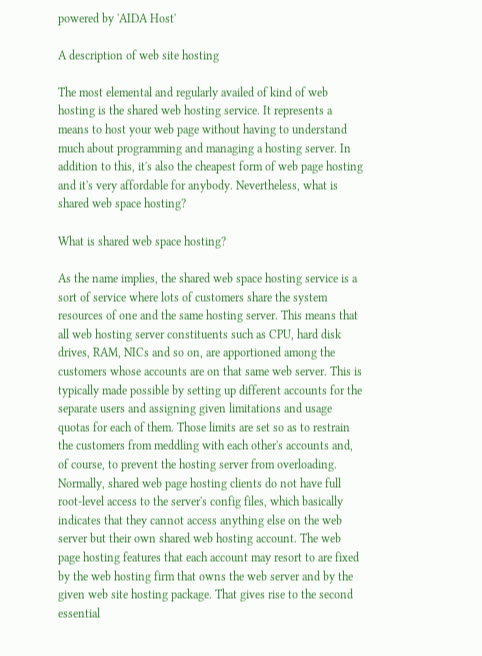powered by 'AIDA Host'

A description of web site hosting

The most elemental and regularly availed of kind of web hosting is the shared web hosting service. It represents a means to host your web page without having to understand much about programming and managing a hosting server. In addition to this, it's also the cheapest form of web page hosting and it's very affordable for anybody. Nevertheless, what is shared web space hosting?

What is shared web space hosting?

As the name implies, the shared web space hosting service is a sort of service where lots of customers share the system resources of one and the same hosting server. This means that all web hosting server constituents such as CPU, hard disk drives, RAM, NICs and so on, are apportioned among the customers whose accounts are on that same web server. This is typically made possible by setting up different accounts for the separate users and assigning given limitations and usage quotas for each of them. Those limits are set so as to restrain the customers from meddling with each other's accounts and, of course, to prevent the hosting server from overloading. Normally, shared web page hosting clients do not have full root-level access to the server's config files, which basically indicates that they cannot access anything else on the web server but their own shared web hosting account. The web page hosting features that each account may resort to are fixed by the web hosting firm that owns the web server and by the given web site hosting package. That gives rise to the second essential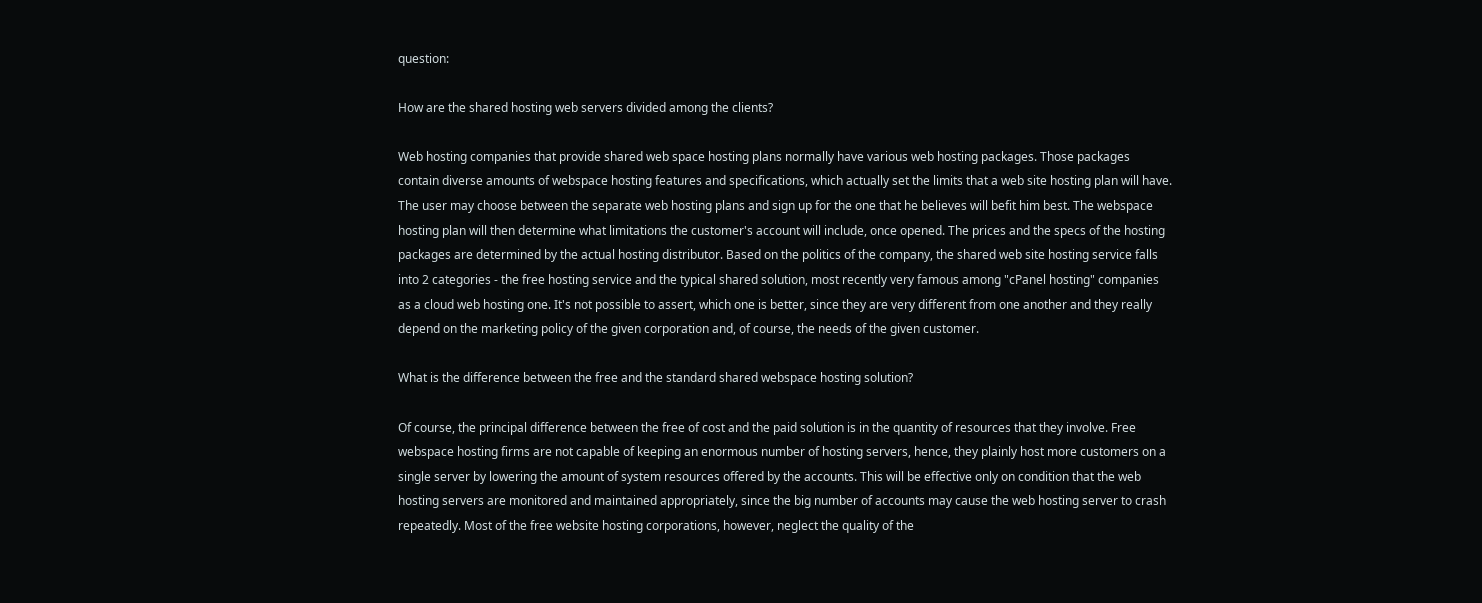question:

How are the shared hosting web servers divided among the clients?

Web hosting companies that provide shared web space hosting plans normally have various web hosting packages. Those packages contain diverse amounts of webspace hosting features and specifications, which actually set the limits that a web site hosting plan will have. The user may choose between the separate web hosting plans and sign up for the one that he believes will befit him best. The webspace hosting plan will then determine what limitations the customer's account will include, once opened. The prices and the specs of the hosting packages are determined by the actual hosting distributor. Based on the politics of the company, the shared web site hosting service falls into 2 categories - the free hosting service and the typical shared solution, most recently very famous among "cPanel hosting" companies as a cloud web hosting one. It's not possible to assert, which one is better, since they are very different from one another and they really depend on the marketing policy of the given corporation and, of course, the needs of the given customer.

What is the difference between the free and the standard shared webspace hosting solution?

Of course, the principal difference between the free of cost and the paid solution is in the quantity of resources that they involve. Free webspace hosting firms are not capable of keeping an enormous number of hosting servers, hence, they plainly host more customers on a single server by lowering the amount of system resources offered by the accounts. This will be effective only on condition that the web hosting servers are monitored and maintained appropriately, since the big number of accounts may cause the web hosting server to crash repeatedly. Most of the free website hosting corporations, however, neglect the quality of the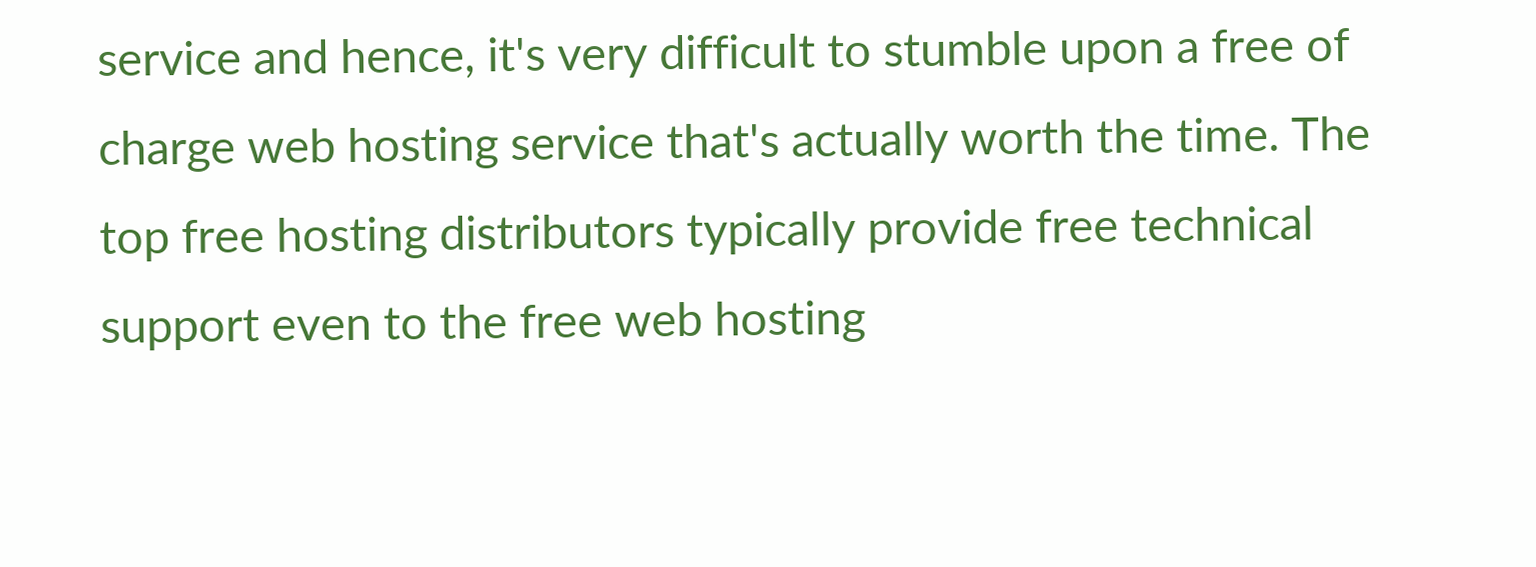service and hence, it's very difficult to stumble upon a free of charge web hosting service that's actually worth the time. The top free hosting distributors typically provide free technical support even to the free web hosting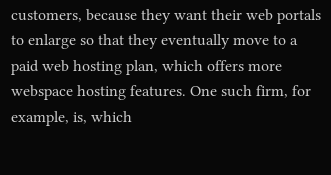customers, because they want their web portals to enlarge so that they eventually move to a paid web hosting plan, which offers more webspace hosting features. One such firm, for example, is, which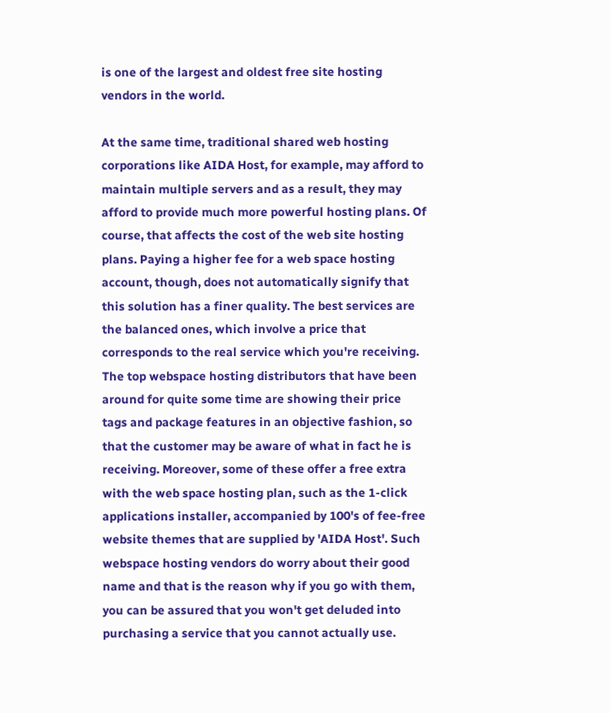is one of the largest and oldest free site hosting vendors in the world.

At the same time, traditional shared web hosting corporations like AIDA Host, for example, may afford to maintain multiple servers and as a result, they may afford to provide much more powerful hosting plans. Of course, that affects the cost of the web site hosting plans. Paying a higher fee for a web space hosting account, though, does not automatically signify that this solution has a finer quality. The best services are the balanced ones, which involve a price that corresponds to the real service which you're receiving. The top webspace hosting distributors that have been around for quite some time are showing their price tags and package features in an objective fashion, so that the customer may be aware of what in fact he is receiving. Moreover, some of these offer a free extra with the web space hosting plan, such as the 1-click applications installer, accompanied by 100's of fee-free website themes that are supplied by 'AIDA Host'. Such webspace hosting vendors do worry about their good name and that is the reason why if you go with them, you can be assured that you won't get deluded into purchasing a service that you cannot actually use.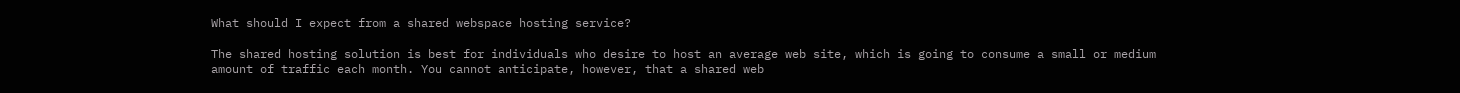What should I expect from a shared webspace hosting service?

The shared hosting solution is best for individuals who desire to host an average web site, which is going to consume a small or medium amount of traffic each month. You cannot anticipate, however, that a shared web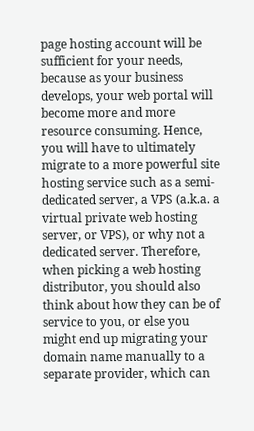page hosting account will be sufficient for your needs, because as your business develops, your web portal will become more and more resource consuming. Hence, you will have to ultimately migrate to a more powerful site hosting service such as a semi-dedicated server, a VPS (a.k.a. a virtual private web hosting server, or VPS), or why not a dedicated server. Therefore, when picking a web hosting distributor, you should also think about how they can be of service to you, or else you might end up migrating your domain name manually to a separate provider, which can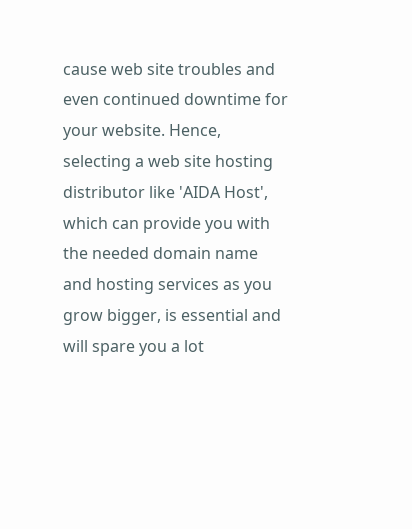cause web site troubles and even continued downtime for your website. Hence, selecting a web site hosting distributor like 'AIDA Host', which can provide you with the needed domain name and hosting services as you grow bigger, is essential and will spare you a lot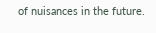of nuisances in the future.